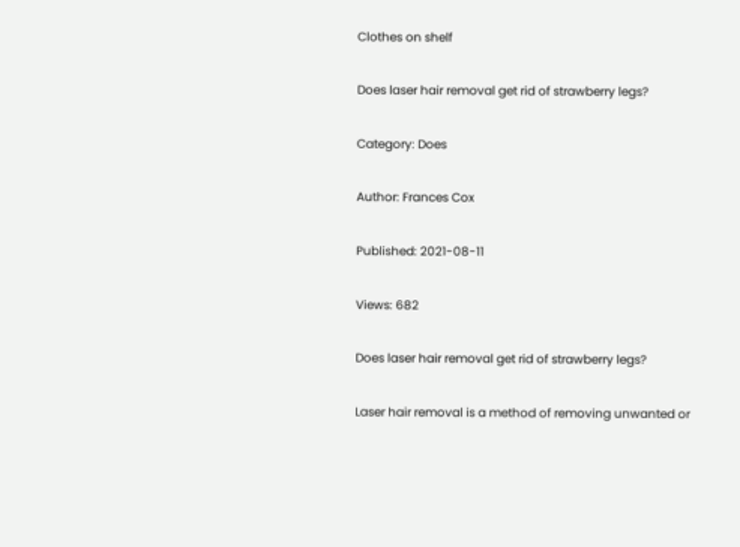Clothes on shelf

Does laser hair removal get rid of strawberry legs?

Category: Does

Author: Frances Cox

Published: 2021-08-11

Views: 682

Does laser hair removal get rid of strawberry legs?

Laser hair removal is a method of removing unwanted or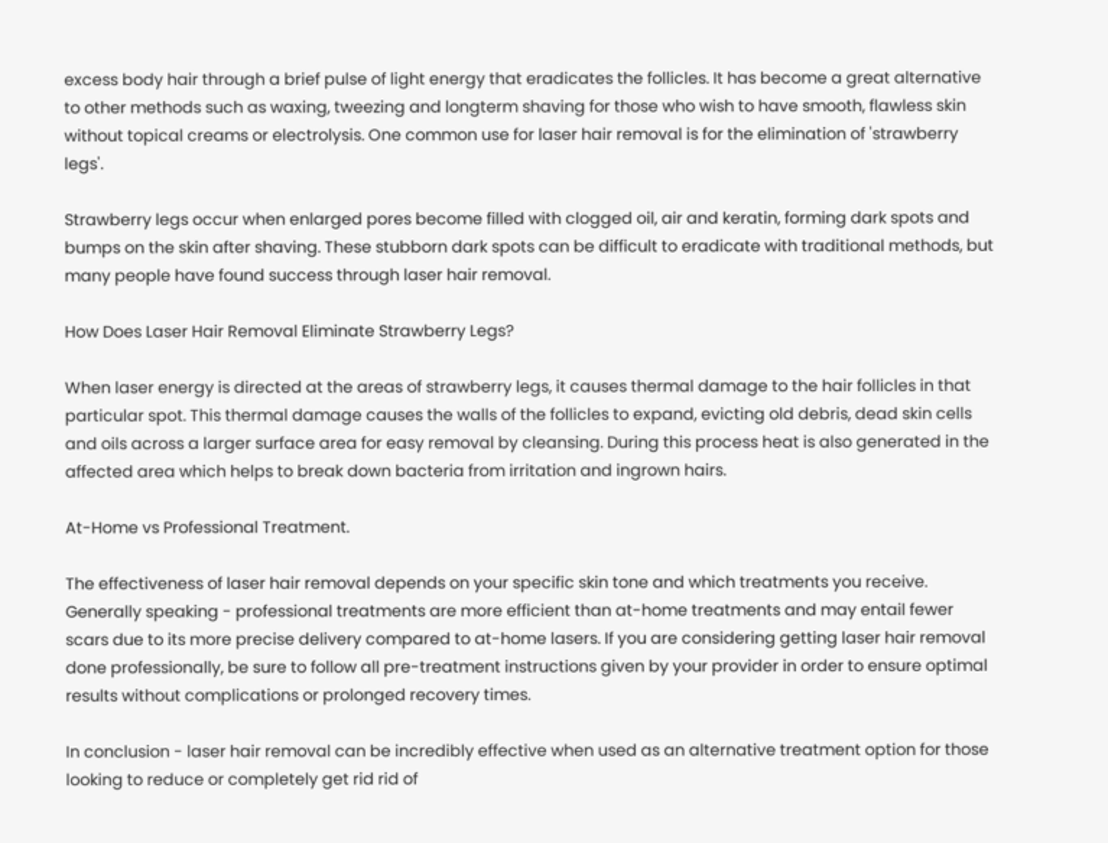excess body hair through a brief pulse of light energy that eradicates the follicles. It has become a great alternative to other methods such as waxing, tweezing and longterm shaving for those who wish to have smooth, flawless skin without topical creams or electrolysis. One common use for laser hair removal is for the elimination of 'strawberry legs'.

Strawberry legs occur when enlarged pores become filled with clogged oil, air and keratin, forming dark spots and bumps on the skin after shaving. These stubborn dark spots can be difficult to eradicate with traditional methods, but many people have found success through laser hair removal.

How Does Laser Hair Removal Eliminate Strawberry Legs?

When laser energy is directed at the areas of strawberry legs, it causes thermal damage to the hair follicles in that particular spot. This thermal damage causes the walls of the follicles to expand, evicting old debris, dead skin cells and oils across a larger surface area for easy removal by cleansing. During this process heat is also generated in the affected area which helps to break down bacteria from irritation and ingrown hairs.

At-Home vs Professional Treatment.

The effectiveness of laser hair removal depends on your specific skin tone and which treatments you receive. Generally speaking - professional treatments are more efficient than at-home treatments and may entail fewer scars due to its more precise delivery compared to at-home lasers. If you are considering getting laser hair removal done professionally, be sure to follow all pre-treatment instructions given by your provider in order to ensure optimal results without complications or prolonged recovery times.

In conclusion - laser hair removal can be incredibly effective when used as an alternative treatment option for those looking to reduce or completely get rid rid of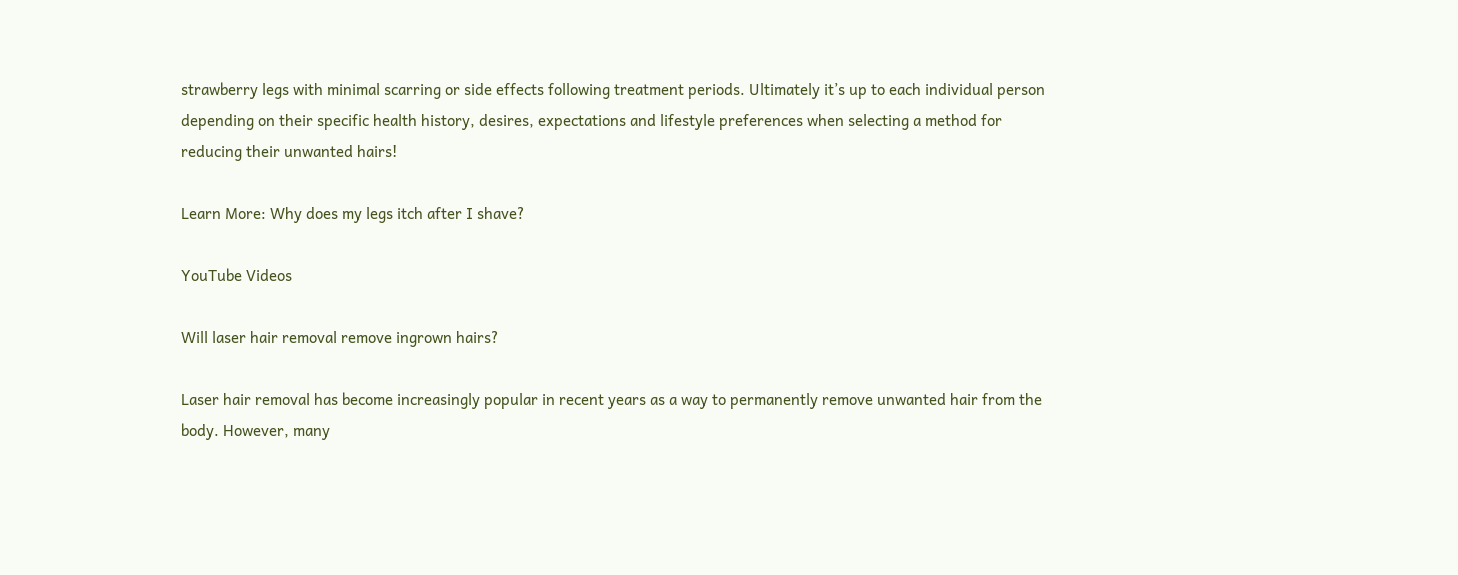strawberry legs with minimal scarring or side effects following treatment periods. Ultimately it’s up to each individual person depending on their specific health history, desires, expectations and lifestyle preferences when selecting a method for reducing their unwanted hairs!

Learn More: Why does my legs itch after I shave?

YouTube Videos

Will laser hair removal remove ingrown hairs?

Laser hair removal has become increasingly popular in recent years as a way to permanently remove unwanted hair from the body. However, many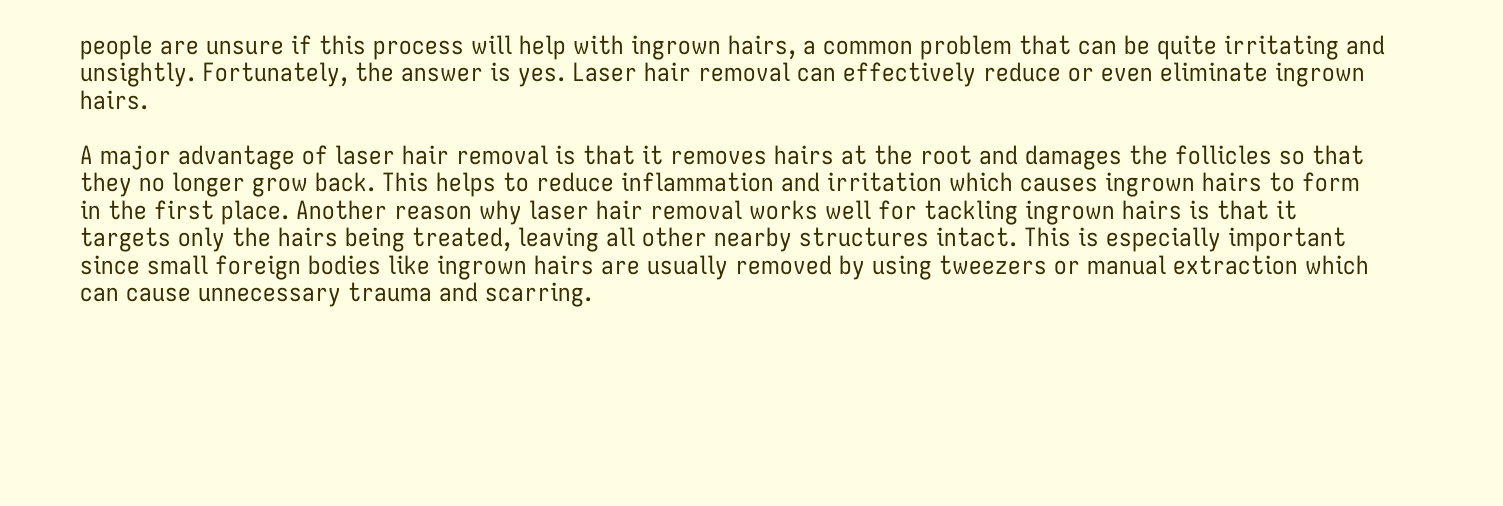people are unsure if this process will help with ingrown hairs, a common problem that can be quite irritating and unsightly. Fortunately, the answer is yes. Laser hair removal can effectively reduce or even eliminate ingrown hairs.

A major advantage of laser hair removal is that it removes hairs at the root and damages the follicles so that they no longer grow back. This helps to reduce inflammation and irritation which causes ingrown hairs to form in the first place. Another reason why laser hair removal works well for tackling ingrown hairs is that it targets only the hairs being treated, leaving all other nearby structures intact. This is especially important since small foreign bodies like ingrown hairs are usually removed by using tweezers or manual extraction which can cause unnecessary trauma and scarring.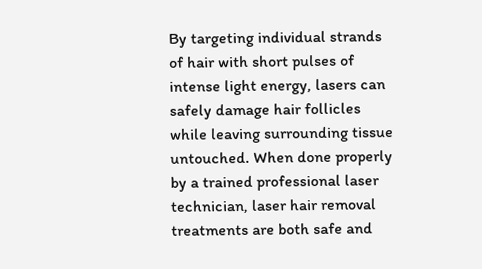By targeting individual strands of hair with short pulses of intense light energy, lasers can safely damage hair follicles while leaving surrounding tissue untouched. When done properly by a trained professional laser technician, laser hair removal treatments are both safe and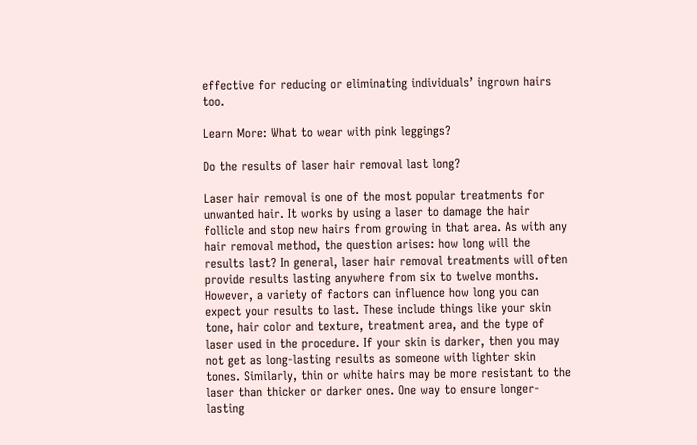effective for reducing or eliminating individuals’ ingrown hairs too.

Learn More: What to wear with pink leggings?

Do the results of laser hair removal last long?

Laser hair removal is one of the most popular treatments for unwanted hair. It works by using a laser to damage the hair follicle and stop new hairs from growing in that area. As with any hair removal method, the question arises: how long will the results last? In general, laser hair removal treatments will often provide results lasting anywhere from six to twelve months. However, a variety of factors can influence how long you can expect your results to last. These include things like your skin tone, hair color and texture, treatment area, and the type of laser used in the procedure. If your skin is darker, then you may not get as long-lasting results as someone with lighter skin tones. Similarly, thin or white hairs may be more resistant to the laser than thicker or darker ones. One way to ensure longer-lasting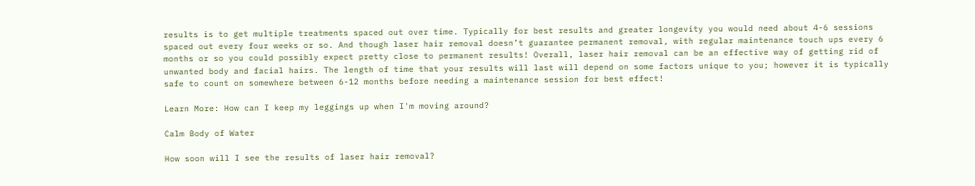results is to get multiple treatments spaced out over time. Typically for best results and greater longevity you would need about 4-6 sessions spaced out every four weeks or so. And though laser hair removal doesn’t guarantee permanent removal, with regular maintenance touch ups every 6 months or so you could possibly expect pretty close to permanent results! Overall, laser hair removal can be an effective way of getting rid of unwanted body and facial hairs. The length of time that your results will last will depend on some factors unique to you; however it is typically safe to count on somewhere between 6-12 months before needing a maintenance session for best effect!

Learn More: How can I keep my leggings up when I'm moving around?

Calm Body of Water

How soon will I see the results of laser hair removal?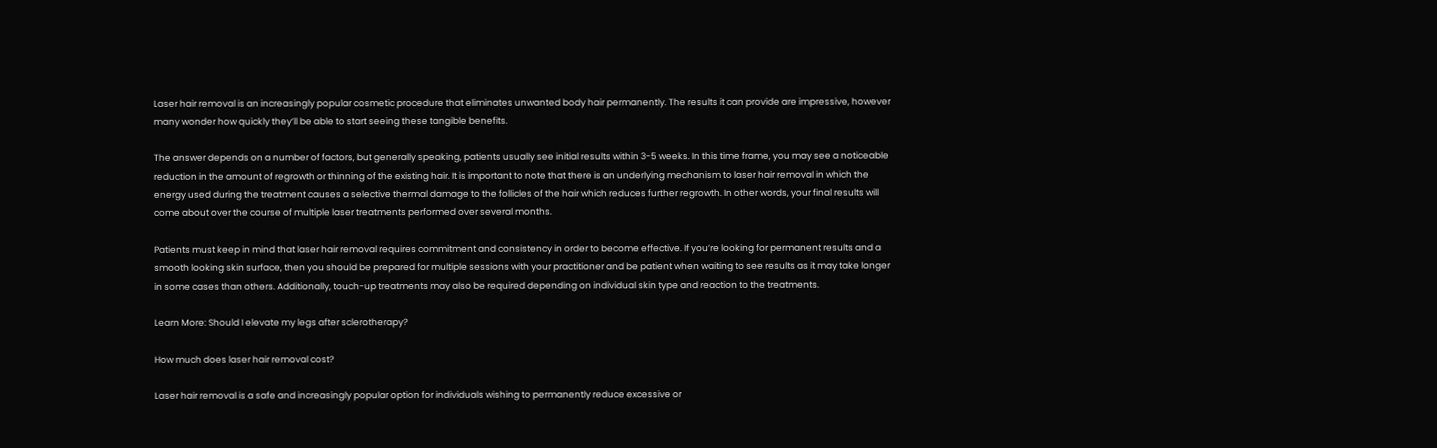Laser hair removal is an increasingly popular cosmetic procedure that eliminates unwanted body hair permanently. The results it can provide are impressive, however many wonder how quickly they’ll be able to start seeing these tangible benefits.

The answer depends on a number of factors, but generally speaking, patients usually see initial results within 3-5 weeks. In this time frame, you may see a noticeable reduction in the amount of regrowth or thinning of the existing hair. It is important to note that there is an underlying mechanism to laser hair removal in which the energy used during the treatment causes a selective thermal damage to the follicles of the hair which reduces further regrowth. In other words, your final results will come about over the course of multiple laser treatments performed over several months.

Patients must keep in mind that laser hair removal requires commitment and consistency in order to become effective. If you’re looking for permanent results and a smooth looking skin surface, then you should be prepared for multiple sessions with your practitioner and be patient when waiting to see results as it may take longer in some cases than others. Additionally, touch-up treatments may also be required depending on individual skin type and reaction to the treatments.

Learn More: Should I elevate my legs after sclerotherapy?

How much does laser hair removal cost?

Laser hair removal is a safe and increasingly popular option for individuals wishing to permanently reduce excessive or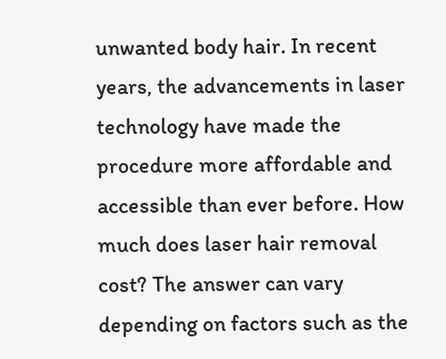unwanted body hair. In recent years, the advancements in laser technology have made the procedure more affordable and accessible than ever before. How much does laser hair removal cost? The answer can vary depending on factors such as the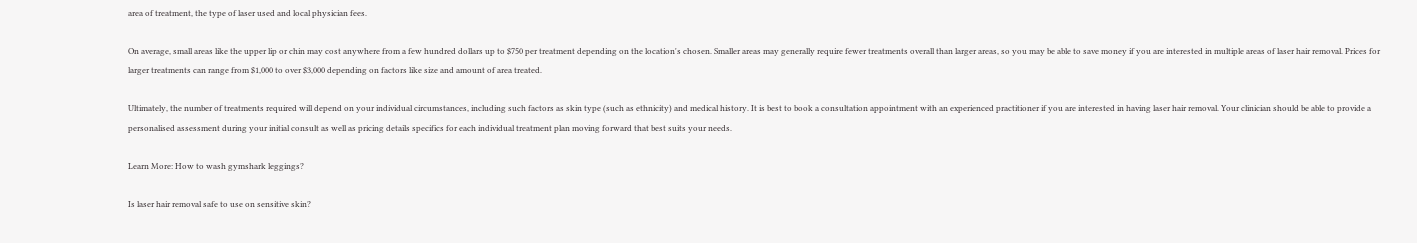area of treatment, the type of laser used and local physician fees.

On average, small areas like the upper lip or chin may cost anywhere from a few hundred dollars up to $750 per treatment depending on the location's chosen. Smaller areas may generally require fewer treatments overall than larger areas, so you may be able to save money if you are interested in multiple areas of laser hair removal. Prices for larger treatments can range from $1,000 to over $3,000 depending on factors like size and amount of area treated.

Ultimately, the number of treatments required will depend on your individual circumstances, including such factors as skin type (such as ethnicity) and medical history. It is best to book a consultation appointment with an experienced practitioner if you are interested in having laser hair removal. Your clinician should be able to provide a personalised assessment during your initial consult as well as pricing details specifics for each individual treatment plan moving forward that best suits your needs.

Learn More: How to wash gymshark leggings?

Is laser hair removal safe to use on sensitive skin?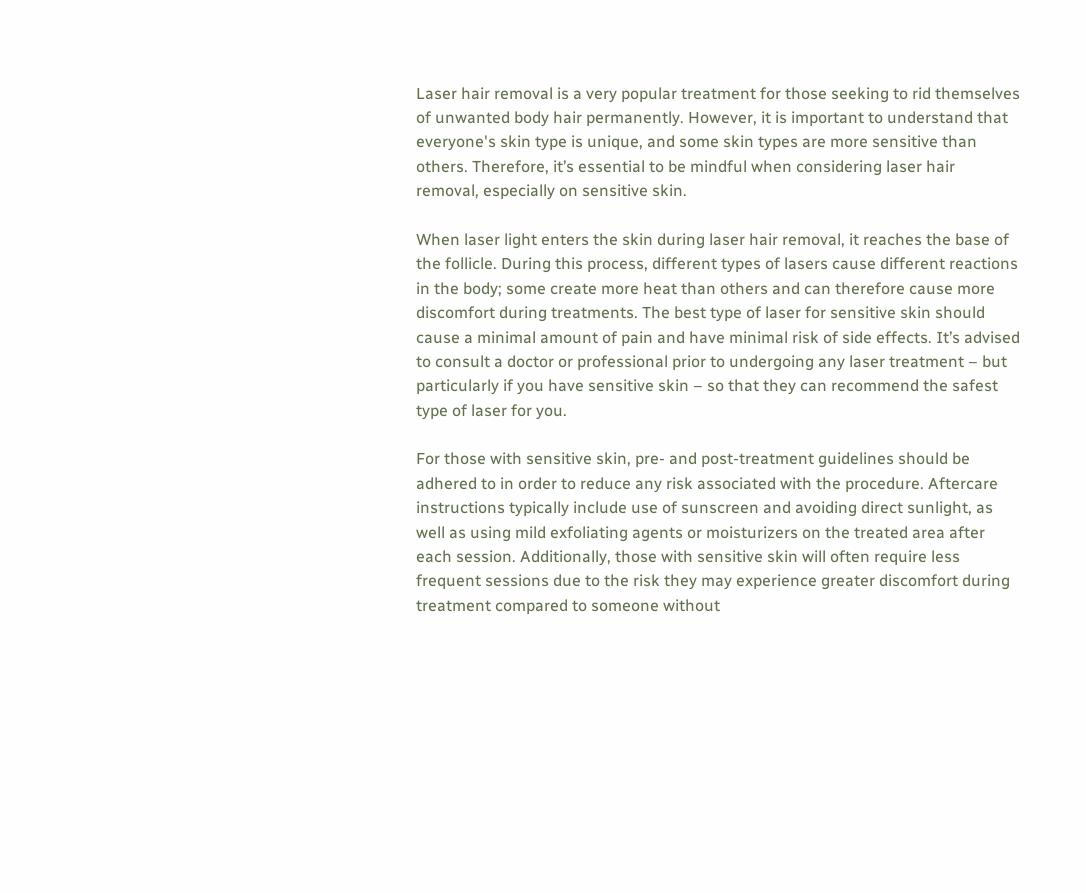Laser hair removal is a very popular treatment for those seeking to rid themselves of unwanted body hair permanently. However, it is important to understand that everyone's skin type is unique, and some skin types are more sensitive than others. Therefore, it’s essential to be mindful when considering laser hair removal, especially on sensitive skin.

When laser light enters the skin during laser hair removal, it reaches the base of the follicle. During this process, different types of lasers cause different reactions in the body; some create more heat than others and can therefore cause more discomfort during treatments. The best type of laser for sensitive skin should cause a minimal amount of pain and have minimal risk of side effects. It’s advised to consult a doctor or professional prior to undergoing any laser treatment – but particularly if you have sensitive skin – so that they can recommend the safest type of laser for you.

For those with sensitive skin, pre- and post-treatment guidelines should be adhered to in order to reduce any risk associated with the procedure. Aftercare instructions typically include use of sunscreen and avoiding direct sunlight, as well as using mild exfoliating agents or moisturizers on the treated area after each session. Additionally, those with sensitive skin will often require less frequent sessions due to the risk they may experience greater discomfort during treatment compared to someone without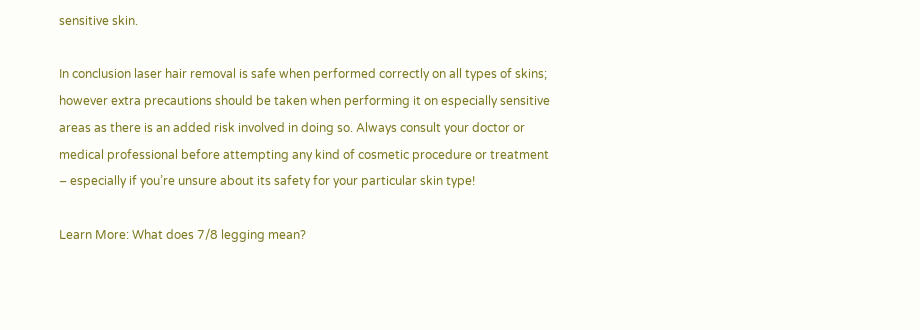sensitive skin.

In conclusion laser hair removal is safe when performed correctly on all types of skins; however extra precautions should be taken when performing it on especially sensitive areas as there is an added risk involved in doing so. Always consult your doctor or medical professional before attempting any kind of cosmetic procedure or treatment – especially if you’re unsure about its safety for your particular skin type!

Learn More: What does 7/8 legging mean?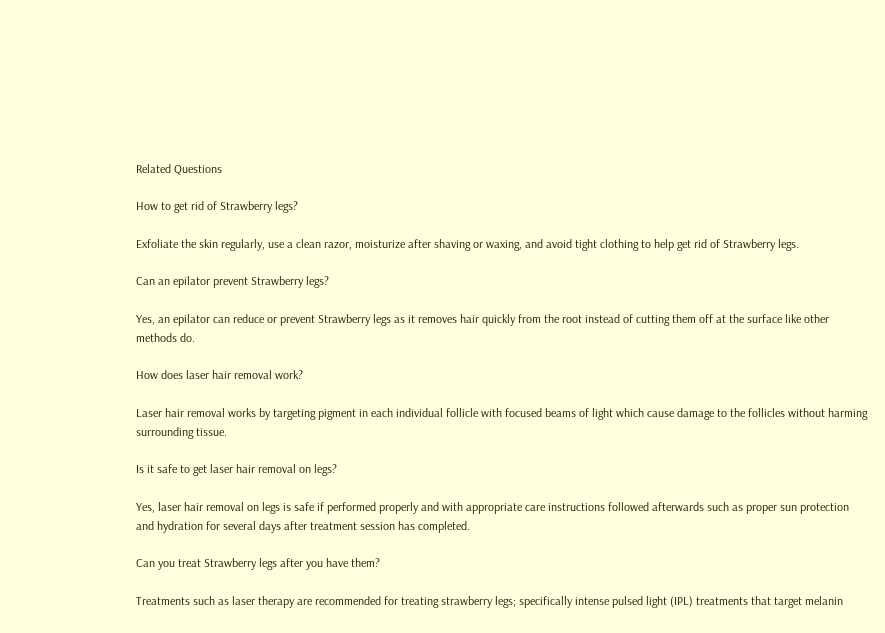Related Questions

How to get rid of Strawberry legs?

Exfoliate the skin regularly, use a clean razor, moisturize after shaving or waxing, and avoid tight clothing to help get rid of Strawberry legs.

Can an epilator prevent Strawberry legs?

Yes, an epilator can reduce or prevent Strawberry legs as it removes hair quickly from the root instead of cutting them off at the surface like other methods do.

How does laser hair removal work?

Laser hair removal works by targeting pigment in each individual follicle with focused beams of light which cause damage to the follicles without harming surrounding tissue.

Is it safe to get laser hair removal on legs?

Yes, laser hair removal on legs is safe if performed properly and with appropriate care instructions followed afterwards such as proper sun protection and hydration for several days after treatment session has completed.

Can you treat Strawberry legs after you have them?

Treatments such as laser therapy are recommended for treating strawberry legs; specifically intense pulsed light (IPL) treatments that target melanin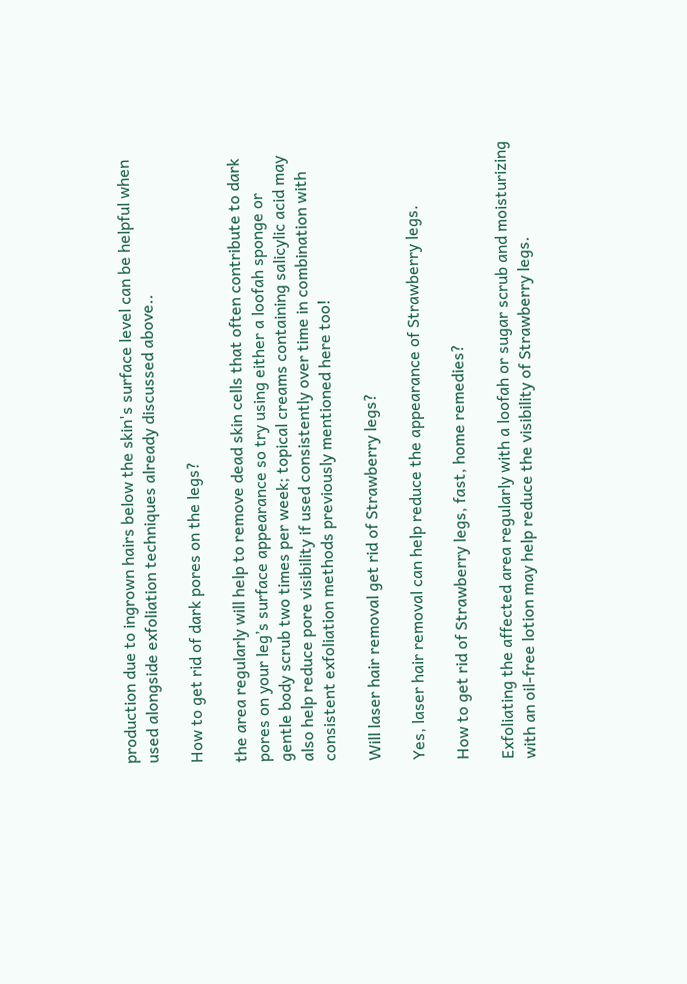production due to ingrown hairs below the skin's surface level can be helpful when used alongside exfoliation techniques already discussed above..

How to get rid of dark pores on the legs?

the area regularly will help to remove dead skin cells that often contribute to dark pores on your leg’s surface appearance so try using either a loofah sponge or gentle body scrub two times per week; topical creams containing salicylic acid may also help reduce pore visibility if used consistently over time in combination with consistent exfoliation methods previously mentioned here too!

Will laser hair removal get rid of Strawberry legs?

Yes, laser hair removal can help reduce the appearance of Strawberry legs.

How to get rid of Strawberry legs, fast, home remedies?

Exfoliating the affected area regularly with a loofah or sugar scrub and moisturizing with an oil-free lotion may help reduce the visibility of Strawberry legs.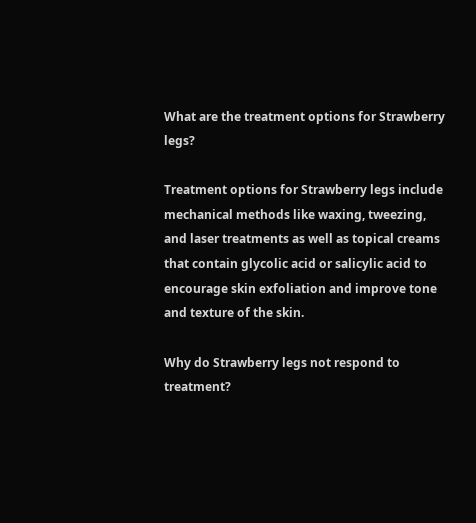What are the treatment options for Strawberry legs?

Treatment options for Strawberry legs include mechanical methods like waxing, tweezing, and laser treatments as well as topical creams that contain glycolic acid or salicylic acid to encourage skin exfoliation and improve tone and texture of the skin.

Why do Strawberry legs not respond to treatment?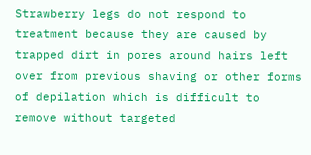Strawberry legs do not respond to treatment because they are caused by trapped dirt in pores around hairs left over from previous shaving or other forms of depilation which is difficult to remove without targeted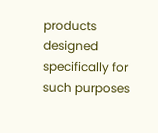products designed specifically for such purposes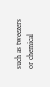such as tweezers or chemical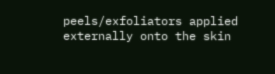peels/exfoliators applied externally onto the skin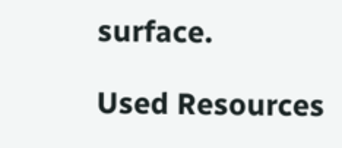surface.

Used Resources